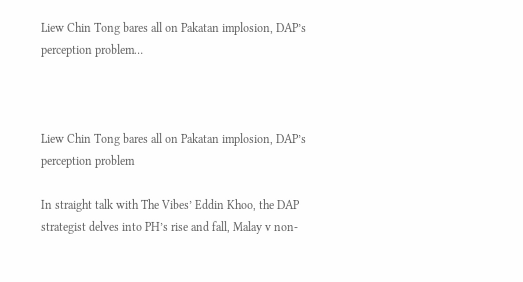Liew Chin Tong bares all on Pakatan implosion, DAP’s perception problem…



Liew Chin Tong bares all on Pakatan implosion, DAP’s perception problem

In straight talk with The Vibes’ Eddin Khoo, the DAP strategist delves into PH’s rise and fall, Malay v non-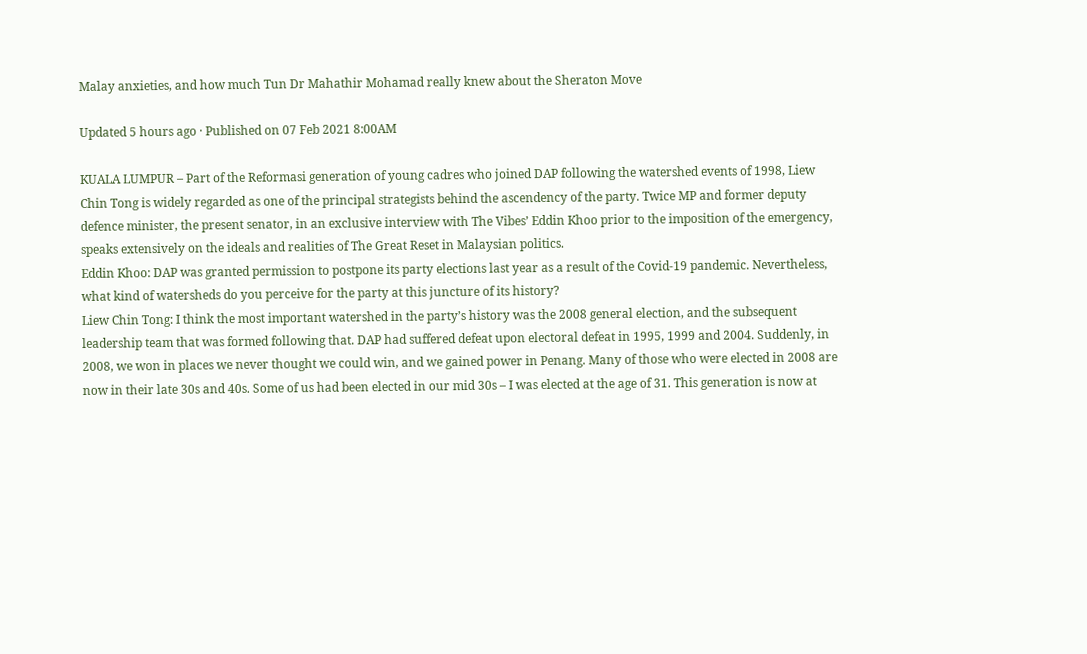Malay anxieties, and how much Tun Dr Mahathir Mohamad really knew about the Sheraton Move

Updated 5 hours ago · Published on 07 Feb 2021 8:00AM

KUALA LUMPUR – Part of the Reformasi generation of young cadres who joined DAP following the watershed events of 1998, Liew Chin Tong is widely regarded as one of the principal strategists behind the ascendency of the party. Twice MP and former deputy defence minister, the present senator, in an exclusive interview with The Vibes’ Eddin Khoo prior to the imposition of the emergency, speaks extensively on the ideals and realities of The Great Reset in Malaysian politics.
Eddin Khoo: DAP was granted permission to postpone its party elections last year as a result of the Covid-19 pandemic. Nevertheless, what kind of watersheds do you perceive for the party at this juncture of its history?
Liew Chin Tong: I think the most important watershed in the party’s history was the 2008 general election, and the subsequent leadership team that was formed following that. DAP had suffered defeat upon electoral defeat in 1995, 1999 and 2004. Suddenly, in 2008, we won in places we never thought we could win, and we gained power in Penang. Many of those who were elected in 2008 are now in their late 30s and 40s. Some of us had been elected in our mid 30s – I was elected at the age of 31. This generation is now at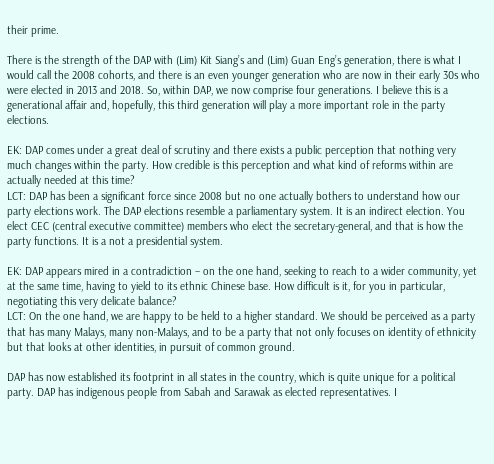their prime.

There is the strength of the DAP with (Lim) Kit Siang’s and (Lim) Guan Eng’s generation, there is what I would call the 2008 cohorts, and there is an even younger generation who are now in their early 30s who were elected in 2013 and 2018. So, within DAP, we now comprise four generations. I believe this is a generational affair and, hopefully, this third generation will play a more important role in the party elections.

EK: DAP comes under a great deal of scrutiny and there exists a public perception that nothing very much changes within the party. How credible is this perception and what kind of reforms within are actually needed at this time?
LCT: DAP has been a significant force since 2008 but no one actually bothers to understand how our party elections work. The DAP elections resemble a parliamentary system. It is an indirect election. You elect CEC (central executive committee) members who elect the secretary-general, and that is how the party functions. It is a not a presidential system.

EK: DAP appears mired in a contradiction – on the one hand, seeking to reach to a wider community, yet at the same time, having to yield to its ethnic Chinese base. How difficult is it, for you in particular, negotiating this very delicate balance?
LCT: On the one hand, we are happy to be held to a higher standard. We should be perceived as a party that has many Malays, many non-Malays, and to be a party that not only focuses on identity of ethnicity but that looks at other identities, in pursuit of common ground.

DAP has now established its footprint in all states in the country, which is quite unique for a political party. DAP has indigenous people from Sabah and Sarawak as elected representatives. I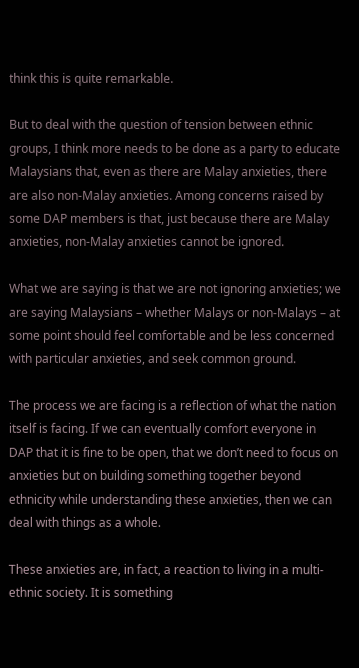think this is quite remarkable.

But to deal with the question of tension between ethnic groups, I think more needs to be done as a party to educate Malaysians that, even as there are Malay anxieties, there are also non-Malay anxieties. Among concerns raised by some DAP members is that, just because there are Malay anxieties, non-Malay anxieties cannot be ignored.

What we are saying is that we are not ignoring anxieties; we are saying Malaysians – whether Malays or non-Malays – at some point should feel comfortable and be less concerned with particular anxieties, and seek common ground.

The process we are facing is a reflection of what the nation itself is facing. If we can eventually comfort everyone in DAP that it is fine to be open, that we don’t need to focus on anxieties but on building something together beyond ethnicity while understanding these anxieties, then we can deal with things as a whole.

These anxieties are, in fact, a reaction to living in a multi-ethnic society. It is something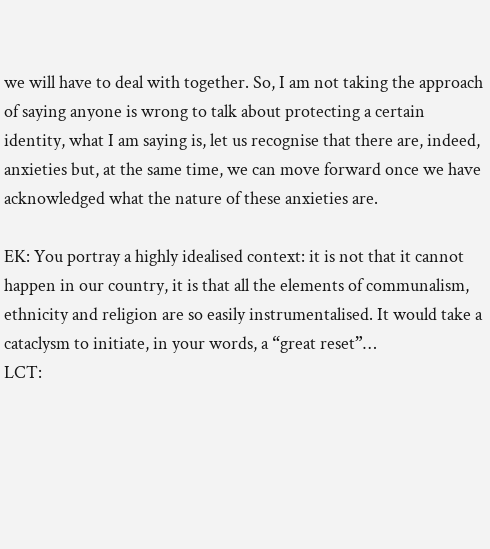we will have to deal with together. So, I am not taking the approach of saying anyone is wrong to talk about protecting a certain identity, what I am saying is, let us recognise that there are, indeed, anxieties but, at the same time, we can move forward once we have acknowledged what the nature of these anxieties are.

EK: You portray a highly idealised context: it is not that it cannot happen in our country, it is that all the elements of communalism, ethnicity and religion are so easily instrumentalised. It would take a cataclysm to initiate, in your words, a “great reset”…
LCT: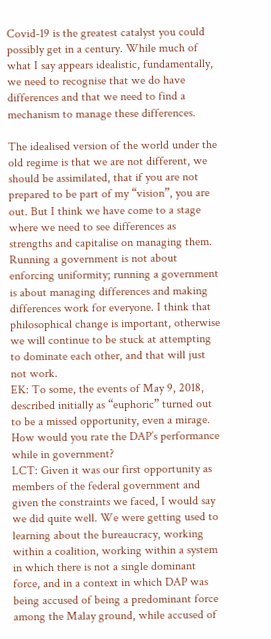Covid-19 is the greatest catalyst you could possibly get in a century. While much of what I say appears idealistic, fundamentally, we need to recognise that we do have differences and that we need to find a mechanism to manage these differences.

The idealised version of the world under the old regime is that we are not different, we should be assimilated, that if you are not prepared to be part of my “vision”, you are out. But I think we have come to a stage where we need to see differences as strengths and capitalise on managing them. Running a government is not about enforcing uniformity; running a government is about managing differences and making differences work for everyone. I think that philosophical change is important, otherwise we will continue to be stuck at attempting to dominate each other, and that will just not work.
EK: To some, the events of May 9, 2018, described initially as “euphoric” turned out to be a missed opportunity, even a mirage. How would you rate the DAP’s performance while in government?
LCT: Given it was our first opportunity as members of the federal government and given the constraints we faced, I would say we did quite well. We were getting used to learning about the bureaucracy, working within a coalition, working within a system in which there is not a single dominant force, and in a context in which DAP was being accused of being a predominant force among the Malay ground, while accused of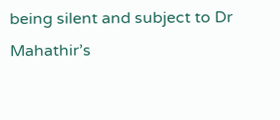being silent and subject to Dr Mahathir’s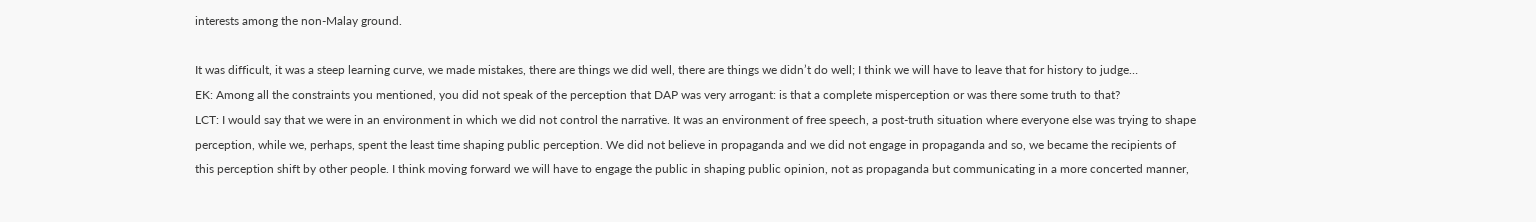interests among the non-Malay ground.

It was difficult, it was a steep learning curve, we made mistakes, there are things we did well, there are things we didn’t do well; I think we will have to leave that for history to judge…
EK: Among all the constraints you mentioned, you did not speak of the perception that DAP was very arrogant: is that a complete misperception or was there some truth to that?
LCT: I would say that we were in an environment in which we did not control the narrative. It was an environment of free speech, a post-truth situation where everyone else was trying to shape perception, while we, perhaps, spent the least time shaping public perception. We did not believe in propaganda and we did not engage in propaganda and so, we became the recipients of this perception shift by other people. I think moving forward we will have to engage the public in shaping public opinion, not as propaganda but communicating in a more concerted manner,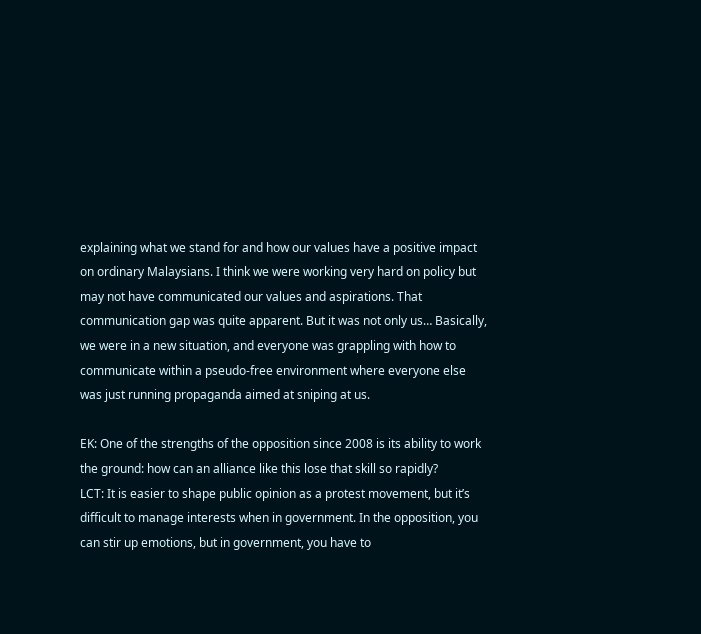explaining what we stand for and how our values have a positive impact on ordinary Malaysians. I think we were working very hard on policy but may not have communicated our values and aspirations. That communication gap was quite apparent. But it was not only us… Basically, we were in a new situation, and everyone was grappling with how to communicate within a pseudo-free environment where everyone else was just running propaganda aimed at sniping at us.

EK: One of the strengths of the opposition since 2008 is its ability to work the ground: how can an alliance like this lose that skill so rapidly?
LCT: It is easier to shape public opinion as a protest movement, but it’s difficult to manage interests when in government. In the opposition, you can stir up emotions, but in government, you have to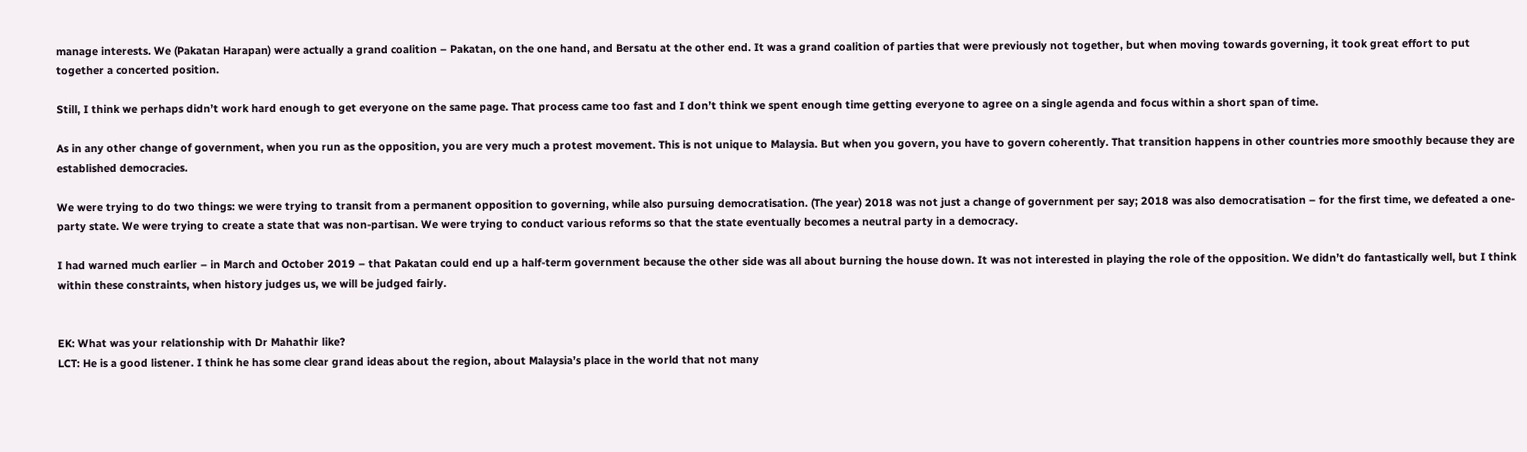manage interests. We (Pakatan Harapan) were actually a grand coalition – Pakatan, on the one hand, and Bersatu at the other end. It was a grand coalition of parties that were previously not together, but when moving towards governing, it took great effort to put together a concerted position.

Still, I think we perhaps didn’t work hard enough to get everyone on the same page. That process came too fast and I don’t think we spent enough time getting everyone to agree on a single agenda and focus within a short span of time.

As in any other change of government, when you run as the opposition, you are very much a protest movement. This is not unique to Malaysia. But when you govern, you have to govern coherently. That transition happens in other countries more smoothly because they are established democracies.

We were trying to do two things: we were trying to transit from a permanent opposition to governing, while also pursuing democratisation. (The year) 2018 was not just a change of government per say; 2018 was also democratisation – for the first time, we defeated a one-party state. We were trying to create a state that was non-partisan. We were trying to conduct various reforms so that the state eventually becomes a neutral party in a democracy.

I had warned much earlier – in March and October 2019 – that Pakatan could end up a half-term government because the other side was all about burning the house down. It was not interested in playing the role of the opposition. We didn’t do fantastically well, but I think within these constraints, when history judges us, we will be judged fairly.


EK: What was your relationship with Dr Mahathir like?
LCT: He is a good listener. I think he has some clear grand ideas about the region, about Malaysia’s place in the world that not many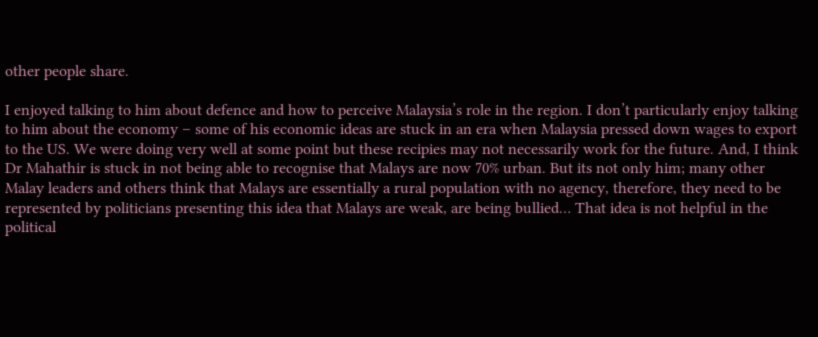other people share.

I enjoyed talking to him about defence and how to perceive Malaysia’s role in the region. I don’t particularly enjoy talking to him about the economy – some of his economic ideas are stuck in an era when Malaysia pressed down wages to export to the US. We were doing very well at some point but these recipies may not necessarily work for the future. And, I think Dr Mahathir is stuck in not being able to recognise that Malays are now 70% urban. But its not only him; many other Malay leaders and others think that Malays are essentially a rural population with no agency, therefore, they need to be represented by politicians presenting this idea that Malays are weak, are being bullied… That idea is not helpful in the political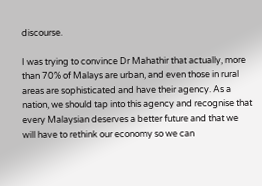discourse.

I was trying to convince Dr Mahathir that actually, more than 70% of Malays are urban, and even those in rural areas are sophisticated and have their agency. As a nation, we should tap into this agency and recognise that every Malaysian deserves a better future and that we will have to rethink our economy so we can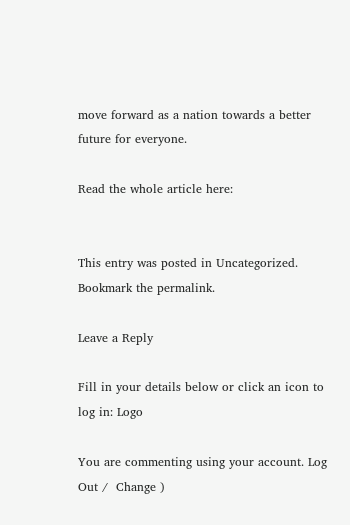move forward as a nation towards a better future for everyone.

Read the whole article here:


This entry was posted in Uncategorized. Bookmark the permalink.

Leave a Reply

Fill in your details below or click an icon to log in: Logo

You are commenting using your account. Log Out /  Change )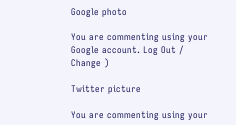Google photo

You are commenting using your Google account. Log Out /  Change )

Twitter picture

You are commenting using your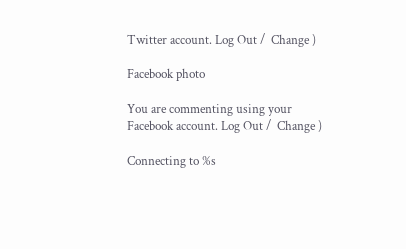Twitter account. Log Out /  Change )

Facebook photo

You are commenting using your Facebook account. Log Out /  Change )

Connecting to %s